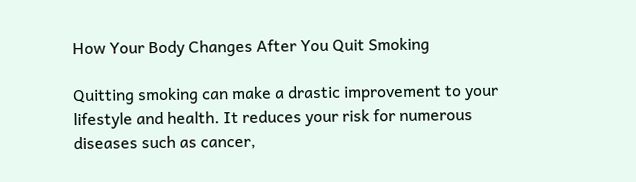How Your Body Changes After You Quit Smoking

Quitting smoking can make a drastic improvement to your lifestyle and health. It reduces your risk for numerous diseases such as cancer,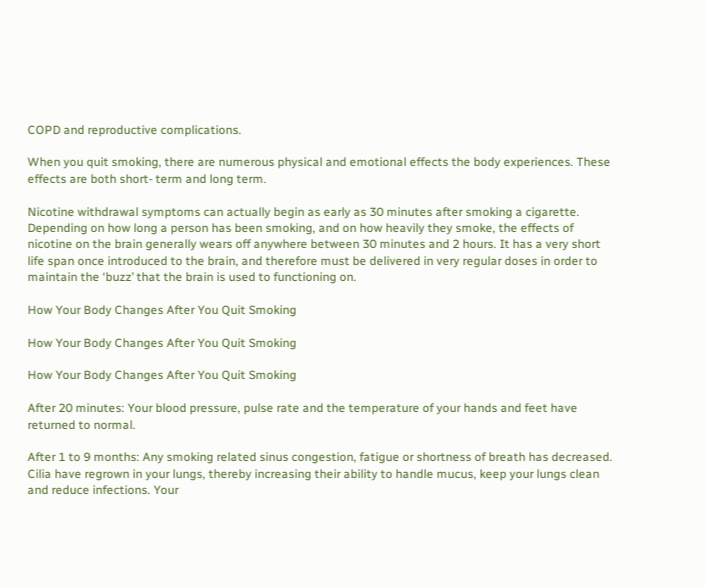COPD and reproductive complications.

When you quit smoking, there are numerous physical and emotional effects the body experiences. These effects are both short- term and long term.

Nicotine withdrawal symptoms can actually begin as early as 30 minutes after smoking a cigarette. Depending on how long a person has been smoking, and on how heavily they smoke, the effects of nicotine on the brain generally wears off anywhere between 30 minutes and 2 hours. It has a very short life span once introduced to the brain, and therefore must be delivered in very regular doses in order to maintain the ‘buzz’ that the brain is used to functioning on.

How Your Body Changes After You Quit Smoking

How Your Body Changes After You Quit Smoking

How Your Body Changes After You Quit Smoking

After 20 minutes: Your blood pressure, pulse rate and the temperature of your hands and feet have returned to normal.

After 1 to 9 months: Any smoking related sinus congestion, fatigue or shortness of breath has decreased. Cilia have regrown in your lungs, thereby increasing their ability to handle mucus, keep your lungs clean and reduce infections. Your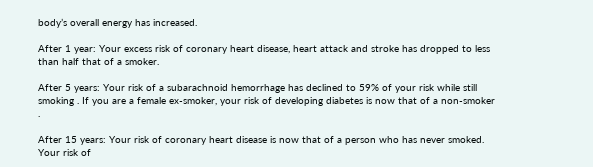body’s overall energy has increased.

After 1 year: Your excess risk of coronary heart disease, heart attack and stroke has dropped to less than half that of a smoker.

After 5 years: Your risk of a subarachnoid hemorrhage has declined to 59% of your risk while still smoking . If you are a female ex-smoker, your risk of developing diabetes is now that of a non-smoker .

After 15 years: Your risk of coronary heart disease is now that of a person who has never smoked. Your risk of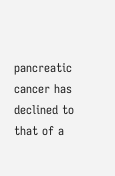pancreatic cancer has declined to that of a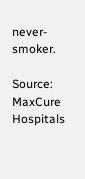never-smoker.

Source: MaxCure Hospitals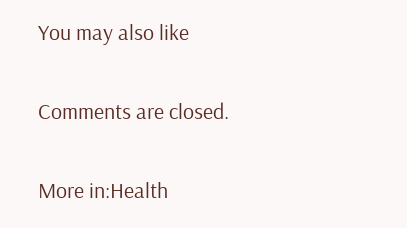You may also like

Comments are closed.

More in:Health